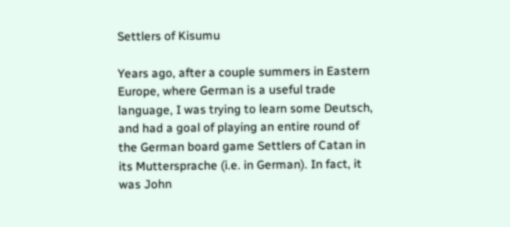Settlers of Kisumu

Years ago, after a couple summers in Eastern Europe, where German is a useful trade language, I was trying to learn some Deutsch, and had a goal of playing an entire round of the German board game Settlers of Catan in its Muttersprache (i.e. in German). In fact, it was John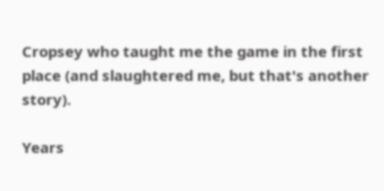Cropsey who taught me the game in the first place (and slaughtered me, but that's another story).

Years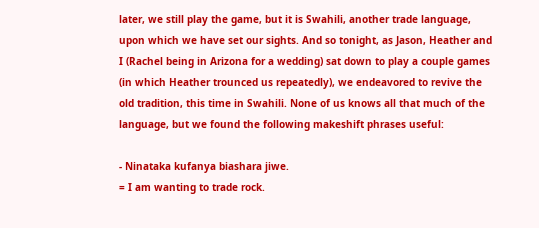later, we still play the game, but it is Swahili, another trade language, upon which we have set our sights. And so tonight, as Jason, Heather and I (Rachel being in Arizona for a wedding) sat down to play a couple games (in which Heather trounced us repeatedly), we endeavored to revive the old tradition, this time in Swahili. None of us knows all that much of the language, but we found the following makeshift phrases useful:

- Ninataka kufanya biashara jiwe.
= I am wanting to trade rock.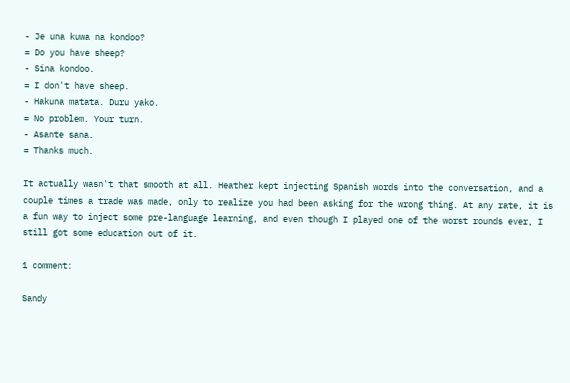- Je una kuwa na kondoo?
= Do you have sheep?
- Sina kondoo.
= I don't have sheep.
- Hakuna matata. Duru yako.
= No problem. Your turn.
- Asante sana.
= Thanks much.

It actually wasn't that smooth at all. Heather kept injecting Spanish words into the conversation, and a couple times a trade was made, only to realize you had been asking for the wrong thing. At any rate, it is a fun way to inject some pre-language learning, and even though I played one of the worst rounds ever, I still got some education out of it.

1 comment:

Sandy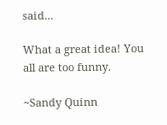said...

What a great idea! You all are too funny.

~Sandy Quinn